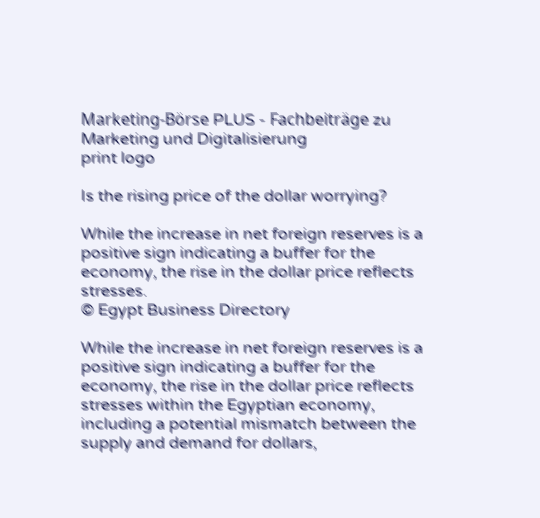Marketing-Börse PLUS - Fachbeiträge zu Marketing und Digitalisierung
print logo

Is the rising price of the dollar worrying?

While the increase in net foreign reserves is a positive sign indicating a buffer for the economy, the rise in the dollar price reflects stresses.
© Egypt Business Directory

While the increase in net foreign reserves is a positive sign indicating a buffer for the economy, the rise in the dollar price reflects stresses within the Egyptian economy, including a potential mismatch between the supply and demand for dollars,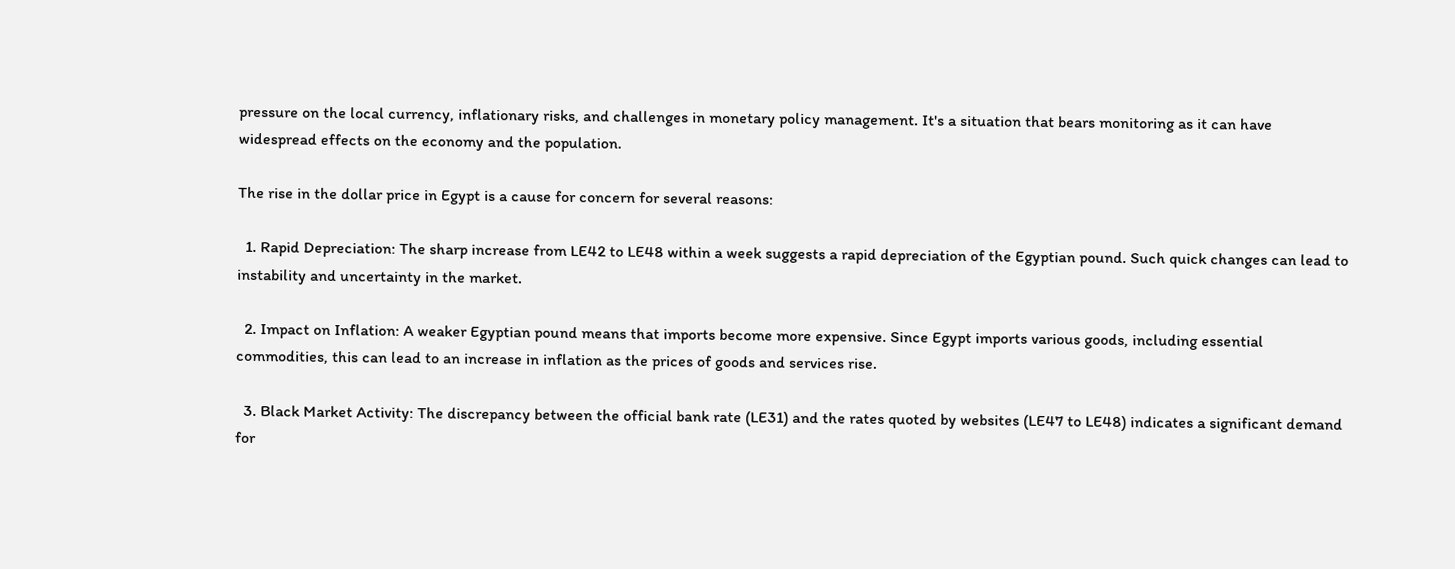pressure on the local currency, inflationary risks, and challenges in monetary policy management. It's a situation that bears monitoring as it can have widespread effects on the economy and the population.

The rise in the dollar price in Egypt is a cause for concern for several reasons:

  1. Rapid Depreciation: The sharp increase from LE42 to LE48 within a week suggests a rapid depreciation of the Egyptian pound. Such quick changes can lead to instability and uncertainty in the market.

  2. Impact on Inflation: A weaker Egyptian pound means that imports become more expensive. Since Egypt imports various goods, including essential commodities, this can lead to an increase in inflation as the prices of goods and services rise.

  3. Black Market Activity: The discrepancy between the official bank rate (LE31) and the rates quoted by websites (LE47 to LE48) indicates a significant demand for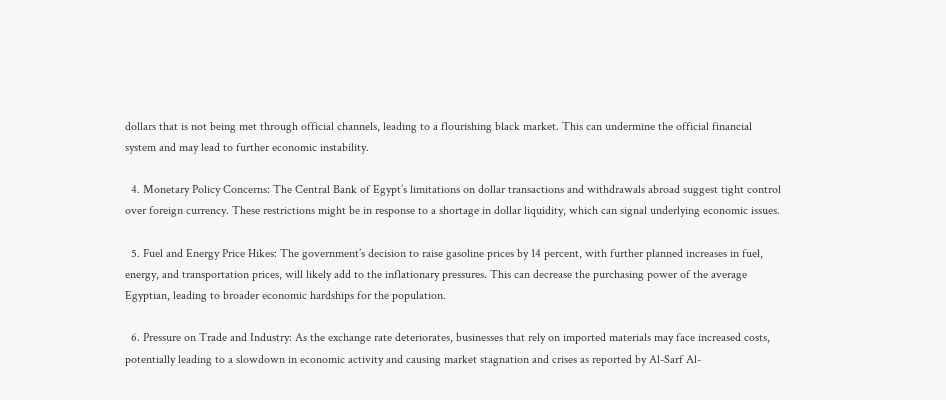dollars that is not being met through official channels, leading to a flourishing black market. This can undermine the official financial system and may lead to further economic instability.

  4. Monetary Policy Concerns: The Central Bank of Egypt’s limitations on dollar transactions and withdrawals abroad suggest tight control over foreign currency. These restrictions might be in response to a shortage in dollar liquidity, which can signal underlying economic issues.

  5. Fuel and Energy Price Hikes: The government’s decision to raise gasoline prices by 14 percent, with further planned increases in fuel, energy, and transportation prices, will likely add to the inflationary pressures. This can decrease the purchasing power of the average Egyptian, leading to broader economic hardships for the population.

  6. Pressure on Trade and Industry: As the exchange rate deteriorates, businesses that rely on imported materials may face increased costs, potentially leading to a slowdown in economic activity and causing market stagnation and crises as reported by Al-Sarf Al-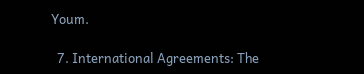Youm.

  7. International Agreements: The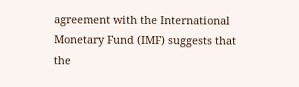agreement with the International Monetary Fund (IMF) suggests that the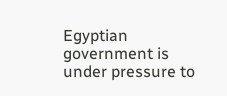Egyptian government is under pressure to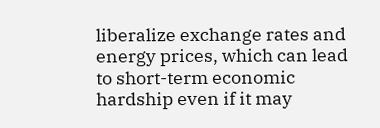liberalize exchange rates and energy prices, which can lead to short-term economic hardship even if it may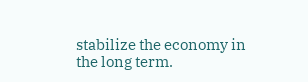stabilize the economy in the long term.